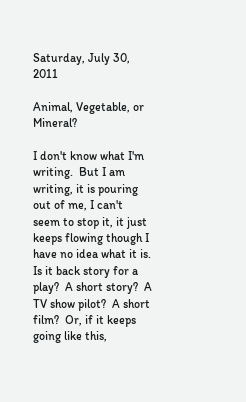Saturday, July 30, 2011

Animal, Vegetable, or Mineral?

I don't know what I'm writing.  But I am writing, it is pouring out of me, I can't seem to stop it, it just keeps flowing though I have no idea what it is.  Is it back story for a play?  A short story?  A TV show pilot?  A short film?  Or, if it keeps going like this,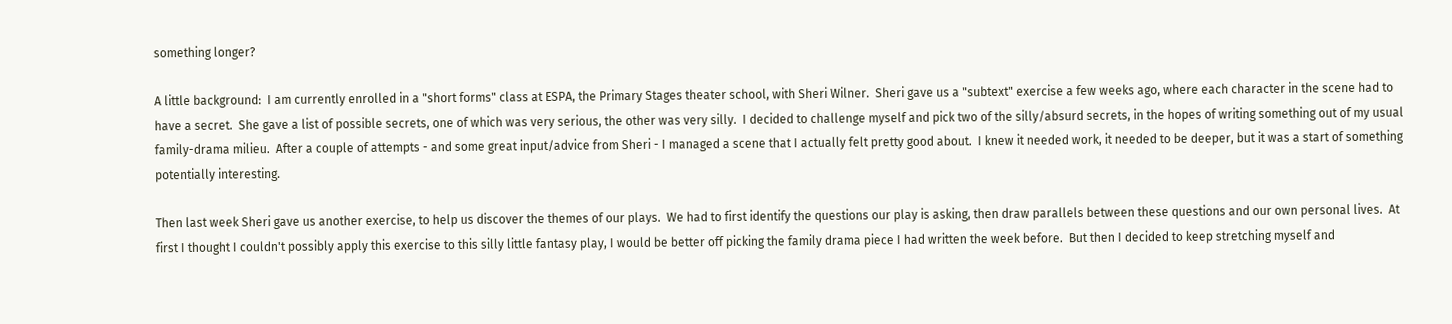something longer?

A little background:  I am currently enrolled in a "short forms" class at ESPA, the Primary Stages theater school, with Sheri Wilner.  Sheri gave us a "subtext" exercise a few weeks ago, where each character in the scene had to have a secret.  She gave a list of possible secrets, one of which was very serious, the other was very silly.  I decided to challenge myself and pick two of the silly/absurd secrets, in the hopes of writing something out of my usual family-drama milieu.  After a couple of attempts - and some great input/advice from Sheri - I managed a scene that I actually felt pretty good about.  I knew it needed work, it needed to be deeper, but it was a start of something potentially interesting.

Then last week Sheri gave us another exercise, to help us discover the themes of our plays.  We had to first identify the questions our play is asking, then draw parallels between these questions and our own personal lives.  At first I thought I couldn't possibly apply this exercise to this silly little fantasy play, I would be better off picking the family drama piece I had written the week before.  But then I decided to keep stretching myself and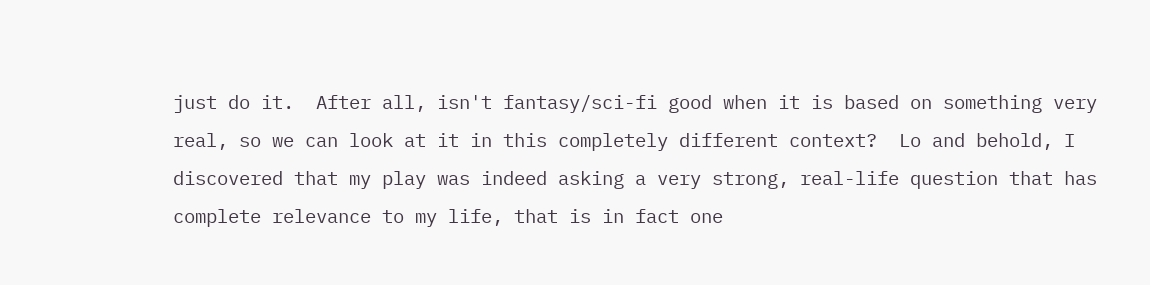just do it.  After all, isn't fantasy/sci-fi good when it is based on something very real, so we can look at it in this completely different context?  Lo and behold, I discovered that my play was indeed asking a very strong, real-life question that has complete relevance to my life, that is in fact one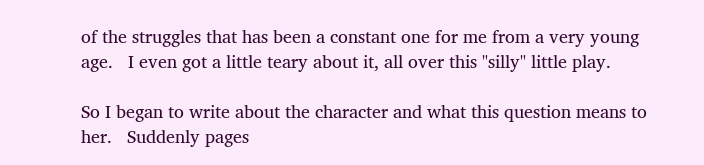of the struggles that has been a constant one for me from a very young age.   I even got a little teary about it, all over this "silly" little play.

So I began to write about the character and what this question means to her.   Suddenly pages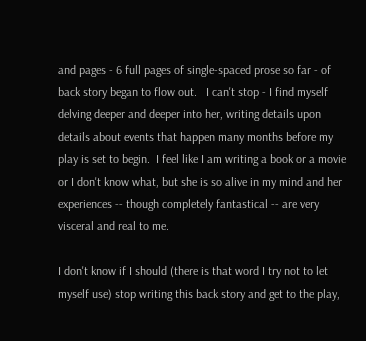and pages - 6 full pages of single-spaced prose so far - of back story began to flow out.   I can't stop - I find myself delving deeper and deeper into her, writing details upon details about events that happen many months before my play is set to begin.  I feel like I am writing a book or a movie or I don't know what, but she is so alive in my mind and her experiences -- though completely fantastical -- are very visceral and real to me.

I don't know if I should (there is that word I try not to let myself use) stop writing this back story and get to the play,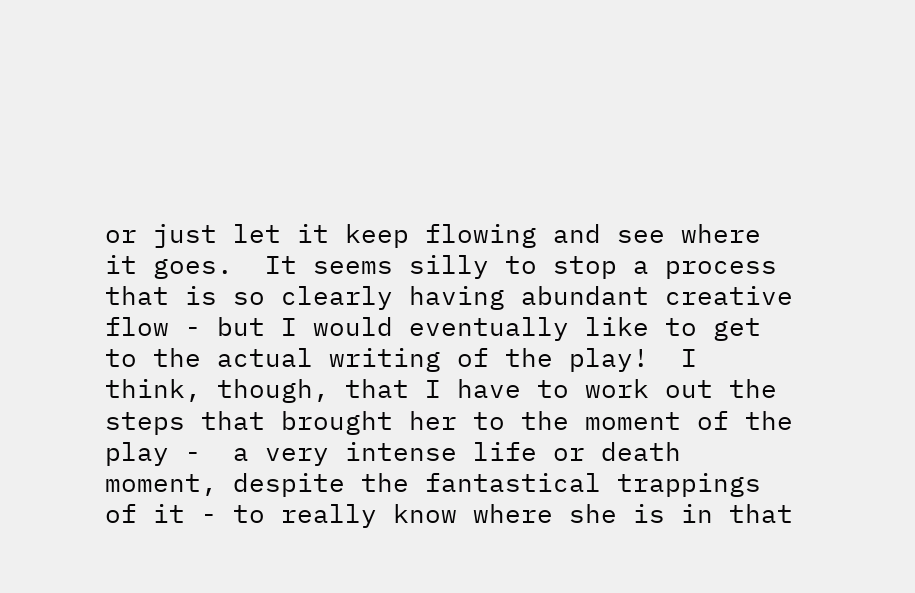or just let it keep flowing and see where it goes.  It seems silly to stop a process that is so clearly having abundant creative flow - but I would eventually like to get to the actual writing of the play!  I think, though, that I have to work out the steps that brought her to the moment of the play -  a very intense life or death moment, despite the fantastical trappings of it - to really know where she is in that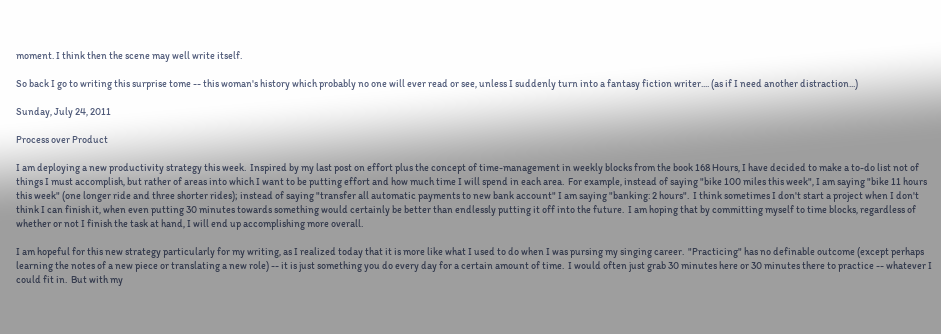moment. I think then the scene may well write itself.

So back I go to writing this surprise tome -- this woman's history which probably no one will ever read or see, unless I suddenly turn into a fantasy fiction writer.... (as if I need another distraction...)

Sunday, July 24, 2011

Process over Product

I am deploying a new productivity strategy this week.  Inspired by my last post on effort plus the concept of time-management in weekly blocks from the book 168 Hours, I have decided to make a to-do list not of things I must accomplish, but rather of areas into which I want to be putting effort and how much time I will spend in each area.  For example, instead of saying "bike 100 miles this week", I am saying "bike 11 hours this week" (one longer ride and three shorter rides); instead of saying "transfer all automatic payments to new bank account" I am saying "banking: 2 hours".  I think sometimes I don't start a project when I don't think I can finish it, when even putting 30 minutes towards something would certainly be better than endlessly putting it off into the future.  I am hoping that by committing myself to time blocks, regardless of whether or not I finish the task at hand, I will end up accomplishing more overall.

I am hopeful for this new strategy particularly for my writing, as I realized today that it is more like what I used to do when I was pursing my singing career.  "Practicing" has no definable outcome (except perhaps learning the notes of a new piece or translating a new role) -- it is just something you do every day for a certain amount of time.  I would often just grab 30 minutes here or 30 minutes there to practice -- whatever I could fit in.  But with my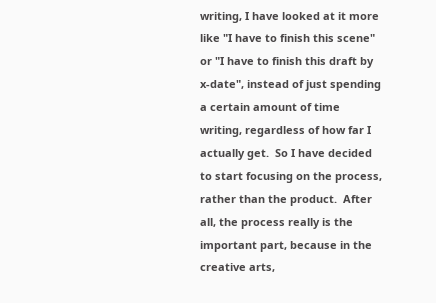writing, I have looked at it more like "I have to finish this scene" or "I have to finish this draft by x-date", instead of just spending a certain amount of time writing, regardless of how far I actually get.  So I have decided to start focusing on the process, rather than the product.  After all, the process really is the important part, because in the creative arts,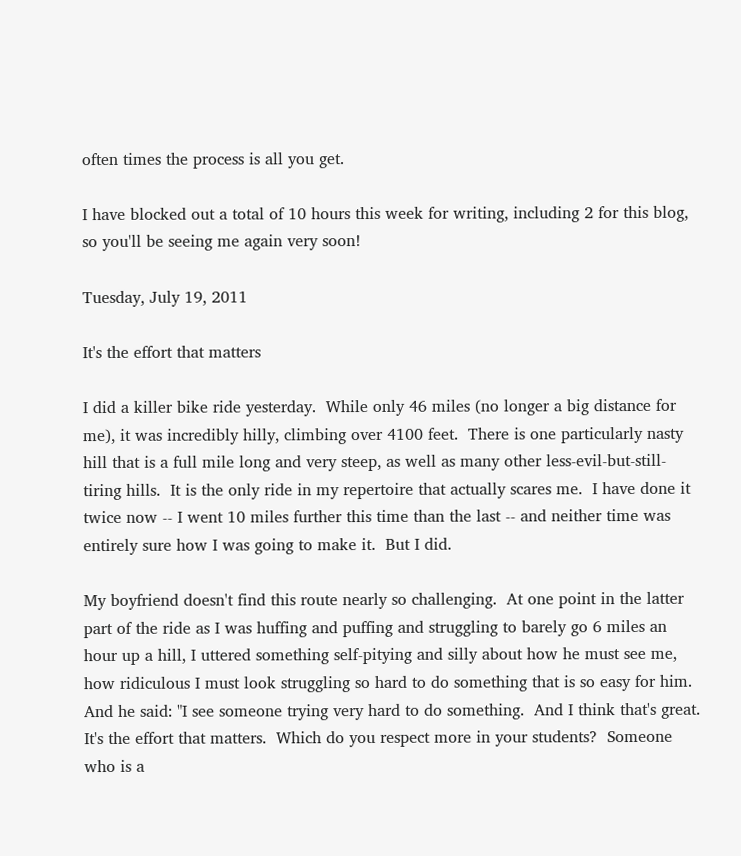often times the process is all you get.

I have blocked out a total of 10 hours this week for writing, including 2 for this blog, so you'll be seeing me again very soon!

Tuesday, July 19, 2011

It's the effort that matters

I did a killer bike ride yesterday.  While only 46 miles (no longer a big distance for me), it was incredibly hilly, climbing over 4100 feet.  There is one particularly nasty hill that is a full mile long and very steep, as well as many other less-evil-but-still-tiring hills.  It is the only ride in my repertoire that actually scares me.  I have done it twice now -- I went 10 miles further this time than the last -- and neither time was entirely sure how I was going to make it.  But I did.

My boyfriend doesn't find this route nearly so challenging.  At one point in the latter part of the ride as I was huffing and puffing and struggling to barely go 6 miles an hour up a hill, I uttered something self-pitying and silly about how he must see me, how ridiculous I must look struggling so hard to do something that is so easy for him.  And he said: "I see someone trying very hard to do something.  And I think that's great.  It's the effort that matters.  Which do you respect more in your students?  Someone who is a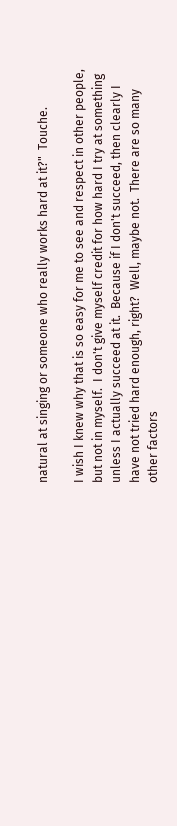natural at singing or someone who really works hard at it?"  Touche.

I wish I knew why that is so easy for me to see and respect in other people, but not in myself.  I don't give myself credit for how hard I try at something unless I actually succeed at it.  Because if I don't succeed, then clearly I have not tried hard enough, right?  Well, maybe not.  There are so many other factors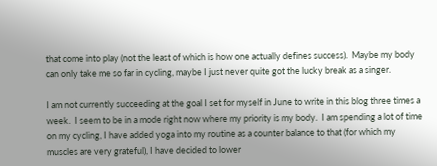that come into play (not the least of which is how one actually defines success).  Maybe my body can only take me so far in cycling, maybe I just never quite got the lucky break as a singer.

I am not currently succeeding at the goal I set for myself in June to write in this blog three times a week.  I seem to be in a mode right now where my priority is my body.  I am spending a lot of time on my cycling, I have added yoga into my routine as a counter balance to that (for which my muscles are very grateful), I have decided to lower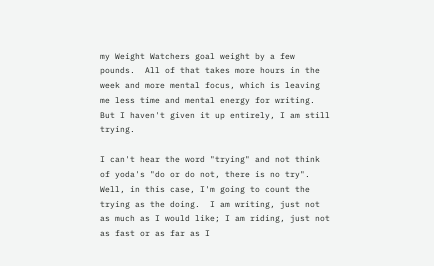my Weight Watchers goal weight by a few pounds.  All of that takes more hours in the week and more mental focus, which is leaving me less time and mental energy for writing.  But I haven't given it up entirely, I am still trying.

I can't hear the word "trying" and not think of yoda's "do or do not, there is no try".  Well, in this case, I'm going to count the trying as the doing.  I am writing, just not as much as I would like; I am riding, just not as fast or as far as I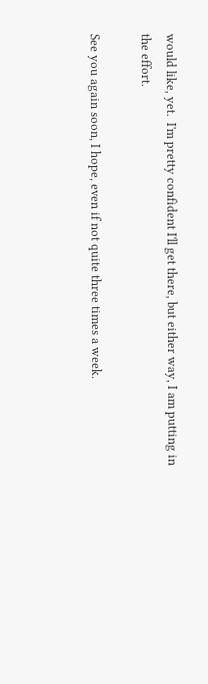would like, yet.  I'm pretty confident I'll get there, but either way, I am putting in the effort.

See you again soon, I hope, even if not quite three times a week.